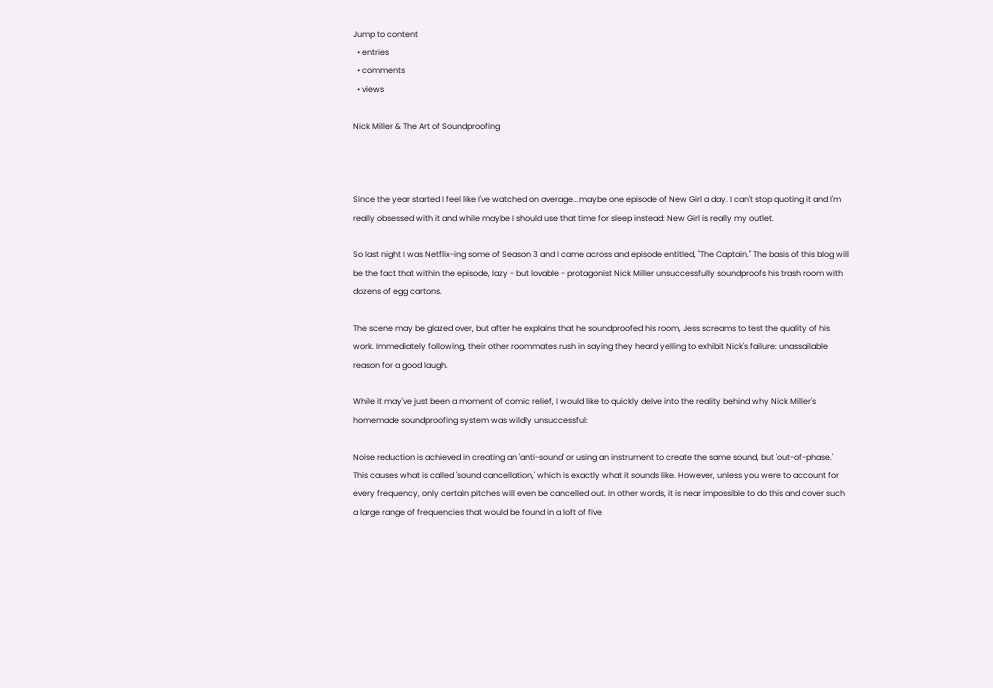Jump to content
  • entries
  • comments
  • views

Nick Miller & The Art of Soundproofing



Since the year started I feel like I've watched on average...maybe one episode of New Girl a day. I can't stop quoting it and I'm really obsessed with it and while maybe I should use that time for sleep instead: New Girl is really my outlet.

So last night I was Netflix-ing some of Season 3 and I came across and episode entitled, "The Captain." The basis of this blog will be the fact that within the episode, lazy - but lovable - protagonist Nick Miller unsuccessfully soundproofs his trash room with dozens of egg cartons.

The scene may be glazed over, but after he explains that he soundproofed his room, Jess screams to test the quality of his work. Immediately following, their other roommates rush in saying they heard yelling to exhibit Nick's failure: unassailable reason for a good laugh.

While it may've just been a moment of comic relief, I would like to quickly delve into the reality behind why Nick Miller's homemade soundproofing system was wildly unsuccessful:

Noise reduction is achieved in creating an 'anti-sound' or using an instrument to create the same sound, but 'out-of-phase.' This causes what is called 'sound cancellation,' which is exactly what it sounds like. However, unless you were to account for every frequency, only certain pitches will even be cancelled out. In other words, it is near impossible to do this and cover such a large range of frequencies that would be found in a loft of five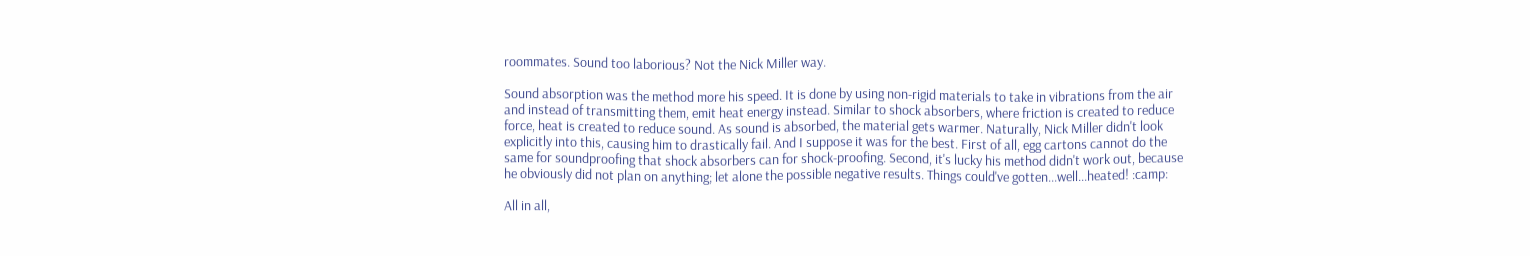roommates. Sound too laborious? Not the Nick Miller way.

Sound absorption was the method more his speed. It is done by using non-rigid materials to take in vibrations from the air and instead of transmitting them, emit heat energy instead. Similar to shock absorbers, where friction is created to reduce force, heat is created to reduce sound. As sound is absorbed, the material gets warmer. Naturally, Nick Miller didn't look explicitly into this, causing him to drastically fail. And I suppose it was for the best. First of all, egg cartons cannot do the same for soundproofing that shock absorbers can for shock-proofing. Second, it's lucky his method didn't work out, because he obviously did not plan on anything; let alone the possible negative results. Things could've gotten...well...heated! :camp:

All in all,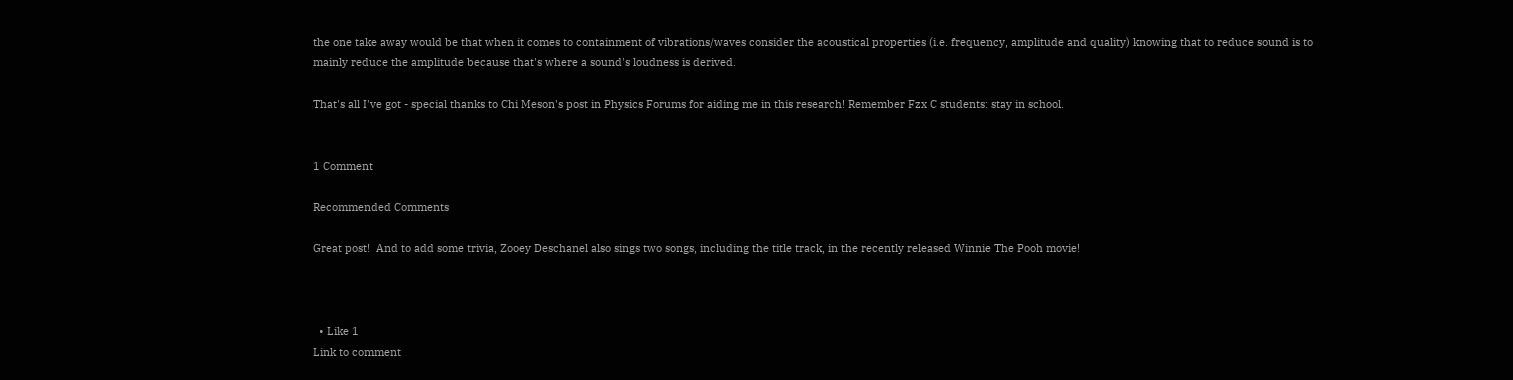the one take away would be that when it comes to containment of vibrations/waves consider the acoustical properties (i.e. frequency, amplitude and quality) knowing that to reduce sound is to mainly reduce the amplitude because that's where a sound's loudness is derived.

That's all I've got - special thanks to Chi Meson's post in Physics Forums for aiding me in this research! Remember Fzx C students: stay in school.


1 Comment

Recommended Comments

Great post!  And to add some trivia, Zooey Deschanel also sings two songs, including the title track, in the recently released Winnie The Pooh movie!



  • Like 1
Link to comment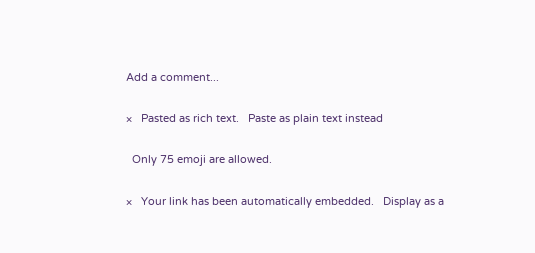Add a comment...

×   Pasted as rich text.   Paste as plain text instead

  Only 75 emoji are allowed.

×   Your link has been automatically embedded.   Display as a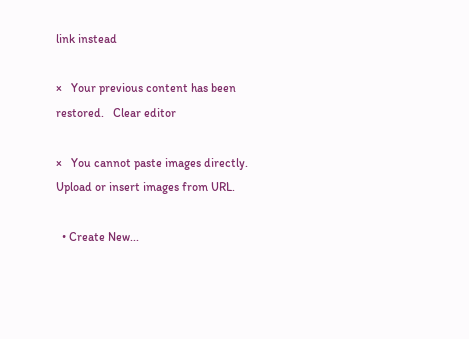link instead

×   Your previous content has been restored.   Clear editor

×   You cannot paste images directly. Upload or insert images from URL.

  • Create New...